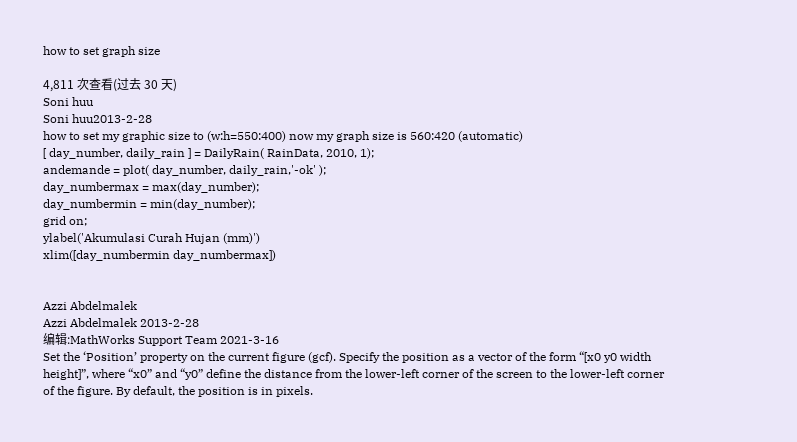how to set graph size

4,811 次查看(过去 30 天)
Soni huu
Soni huu2013-2-28
how to set my graphic size to (w:h=550:400) now my graph size is 560:420 (automatic)
[ day_number, daily_rain ] = DailyRain( RainData, 2010, 1);
andemande = plot( day_number, daily_rain,'-ok' );
day_numbermax = max(day_number);
day_numbermin = min(day_number);
grid on;
ylabel('Akumulasi Curah Hujan (mm)')
xlim([day_numbermin day_numbermax])


Azzi Abdelmalek
Azzi Abdelmalek 2013-2-28
编辑:MathWorks Support Team 2021-3-16
Set the ‘Position’ property on the current figure (gcf). Specify the position as a vector of the form “[x0 y0 width height]”, where “x0” and “y0” define the distance from the lower-left corner of the screen to the lower-left corner of the figure. By default, the position is in pixels.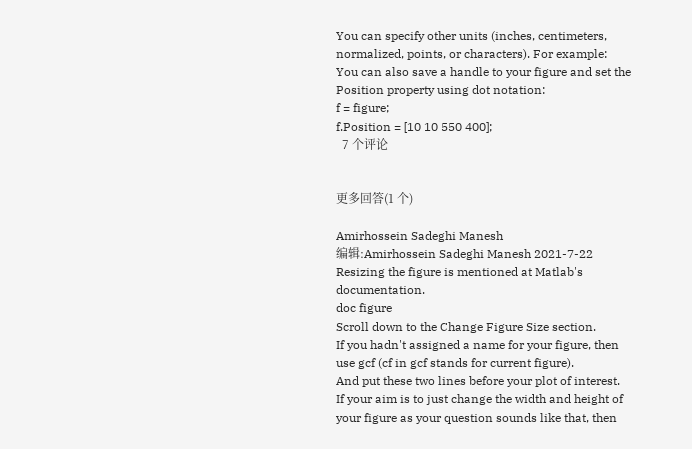You can specify other units (inches, centimeters, normalized, points, or characters). For example:
You can also save a handle to your figure and set the Position property using dot notation:
f = figure;
f.Position = [10 10 550 400];
  7 个评论


更多回答(1 个)

Amirhossein Sadeghi Manesh
编辑:Amirhossein Sadeghi Manesh 2021-7-22
Resizing the figure is mentioned at Matlab's documentation.
doc figure
Scroll down to the Change Figure Size section.
If you hadn't assigned a name for your figure, then use gcf (cf in gcf stands for current figure).
And put these two lines before your plot of interest.
If your aim is to just change the width and height of your figure as your question sounds like that, then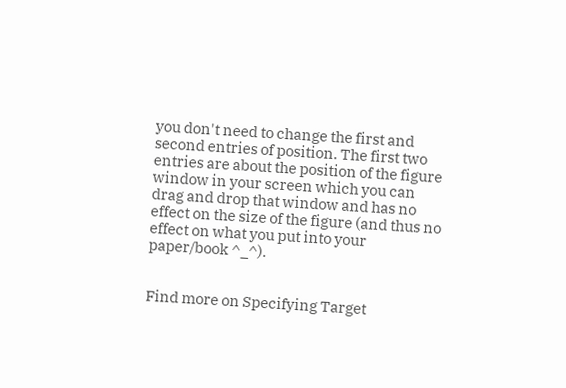you don't need to change the first and second entries of position. The first two entries are about the position of the figure window in your screen which you can drag and drop that window and has no effect on the size of the figure (and thus no effect on what you put into your paper/book ^_^).


Find more on Specifying Target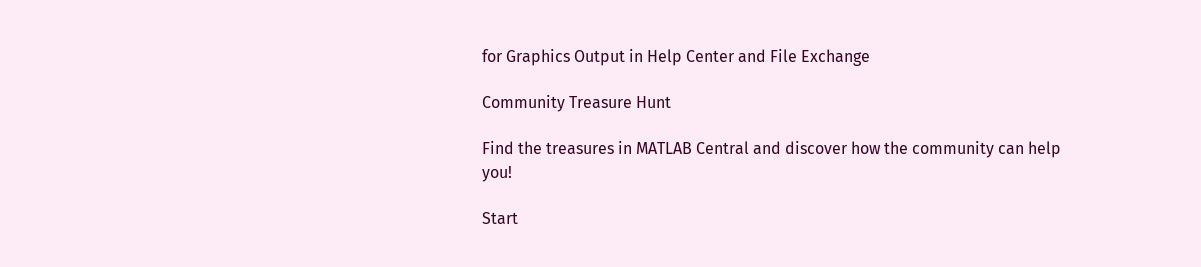for Graphics Output in Help Center and File Exchange

Community Treasure Hunt

Find the treasures in MATLAB Central and discover how the community can help you!

Start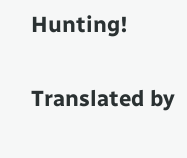Hunting!

Translated by